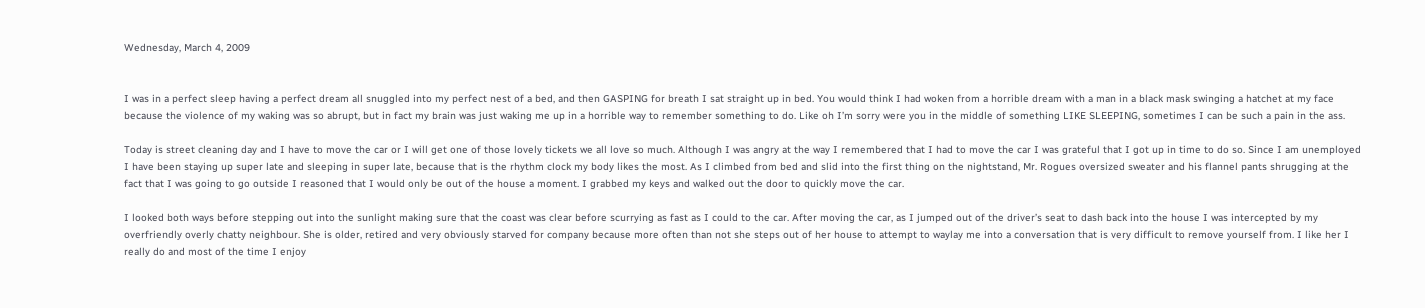Wednesday, March 4, 2009


I was in a perfect sleep having a perfect dream all snuggled into my perfect nest of a bed, and then GASPING for breath I sat straight up in bed. You would think I had woken from a horrible dream with a man in a black mask swinging a hatchet at my face because the violence of my waking was so abrupt, but in fact my brain was just waking me up in a horrible way to remember something to do. Like oh I’m sorry were you in the middle of something LIKE SLEEPING, sometimes I can be such a pain in the ass.

Today is street cleaning day and I have to move the car or I will get one of those lovely tickets we all love so much. Although I was angry at the way I remembered that I had to move the car I was grateful that I got up in time to do so. Since I am unemployed I have been staying up super late and sleeping in super late, because that is the rhythm clock my body likes the most. As I climbed from bed and slid into the first thing on the nightstand, Mr. Rogues oversized sweater and his flannel pants shrugging at the fact that I was going to go outside I reasoned that I would only be out of the house a moment. I grabbed my keys and walked out the door to quickly move the car.

I looked both ways before stepping out into the sunlight making sure that the coast was clear before scurrying as fast as I could to the car. After moving the car, as I jumped out of the driver’s seat to dash back into the house I was intercepted by my overfriendly overly chatty neighbour. She is older, retired and very obviously starved for company because more often than not she steps out of her house to attempt to waylay me into a conversation that is very difficult to remove yourself from. I like her I really do and most of the time I enjoy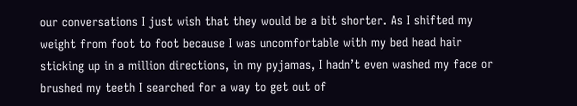our conversations I just wish that they would be a bit shorter. As I shifted my weight from foot to foot because I was uncomfortable with my bed head hair sticking up in a million directions, in my pyjamas, I hadn’t even washed my face or brushed my teeth I searched for a way to get out of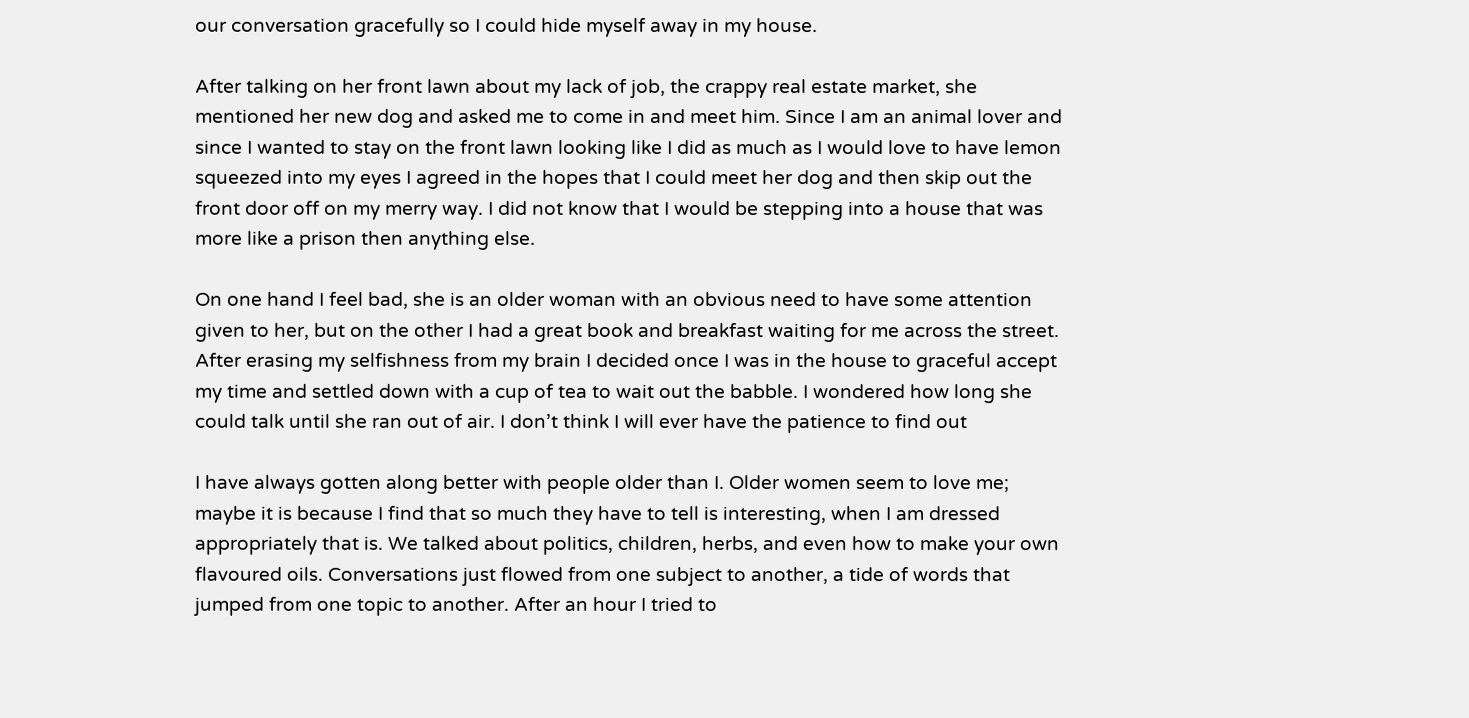our conversation gracefully so I could hide myself away in my house.

After talking on her front lawn about my lack of job, the crappy real estate market, she mentioned her new dog and asked me to come in and meet him. Since I am an animal lover and since I wanted to stay on the front lawn looking like I did as much as I would love to have lemon squeezed into my eyes I agreed in the hopes that I could meet her dog and then skip out the front door off on my merry way. I did not know that I would be stepping into a house that was more like a prison then anything else.

On one hand I feel bad, she is an older woman with an obvious need to have some attention given to her, but on the other I had a great book and breakfast waiting for me across the street. After erasing my selfishness from my brain I decided once I was in the house to graceful accept my time and settled down with a cup of tea to wait out the babble. I wondered how long she could talk until she ran out of air. I don’t think I will ever have the patience to find out

I have always gotten along better with people older than I. Older women seem to love me; maybe it is because I find that so much they have to tell is interesting, when I am dressed appropriately that is. We talked about politics, children, herbs, and even how to make your own flavoured oils. Conversations just flowed from one subject to another, a tide of words that jumped from one topic to another. After an hour I tried to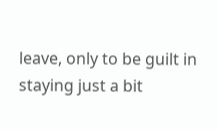leave, only to be guilt in staying just a bit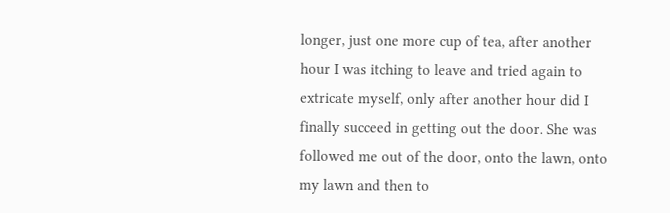longer, just one more cup of tea, after another hour I was itching to leave and tried again to extricate myself, only after another hour did I finally succeed in getting out the door. She was followed me out of the door, onto the lawn, onto my lawn and then to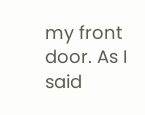my front door. As I said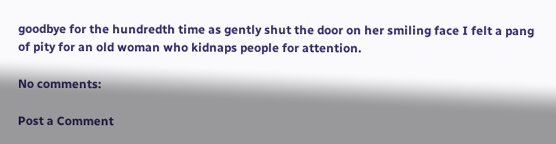goodbye for the hundredth time as gently shut the door on her smiling face I felt a pang of pity for an old woman who kidnaps people for attention.

No comments:

Post a Comment